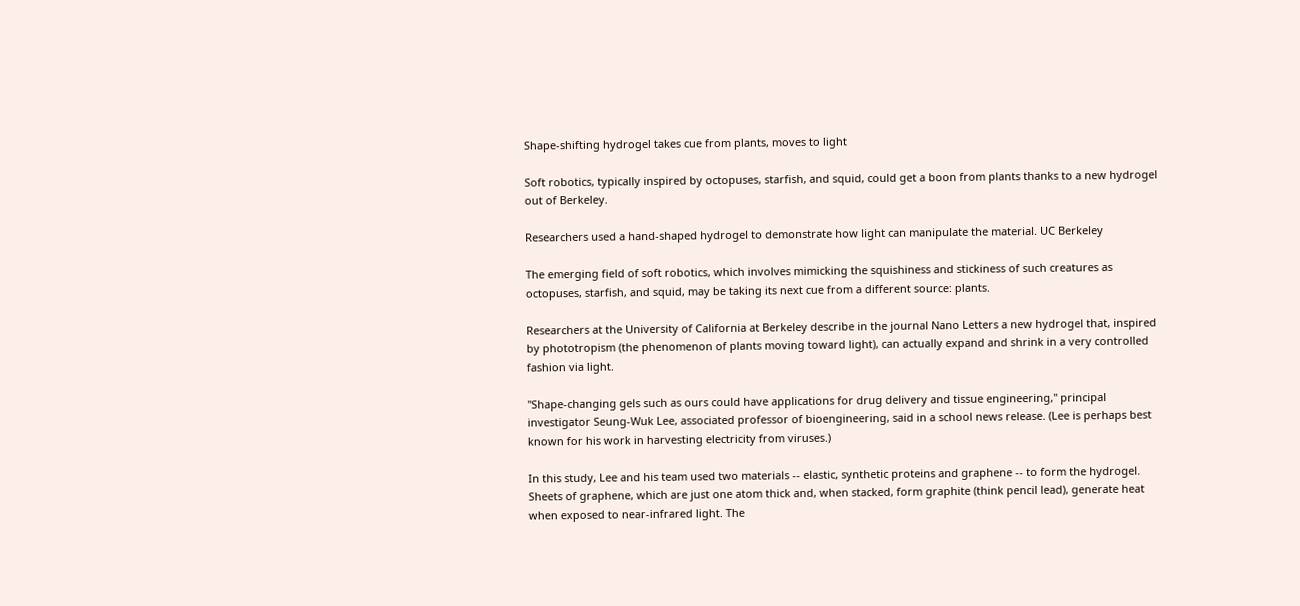Shape-shifting hydrogel takes cue from plants, moves to light

Soft robotics, typically inspired by octopuses, starfish, and squid, could get a boon from plants thanks to a new hydrogel out of Berkeley.

Researchers used a hand-shaped hydrogel to demonstrate how light can manipulate the material. UC Berkeley

The emerging field of soft robotics, which involves mimicking the squishiness and stickiness of such creatures as octopuses, starfish, and squid, may be taking its next cue from a different source: plants.

Researchers at the University of California at Berkeley describe in the journal Nano Letters a new hydrogel that, inspired by phototropism (the phenomenon of plants moving toward light), can actually expand and shrink in a very controlled fashion via light.

"Shape-changing gels such as ours could have applications for drug delivery and tissue engineering," principal investigator Seung-Wuk Lee, associated professor of bioengineering, said in a school news release. (Lee is perhaps best known for his work in harvesting electricity from viruses.)

In this study, Lee and his team used two materials -- elastic, synthetic proteins and graphene -- to form the hydrogel. Sheets of graphene, which are just one atom thick and, when stacked, form graphite (think pencil lead), generate heat when exposed to near-infrared light. The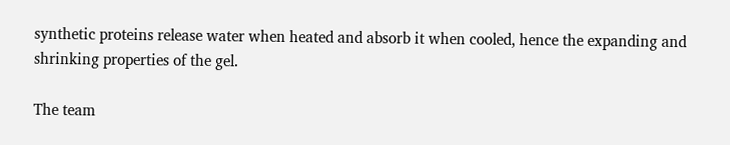synthetic proteins release water when heated and absorb it when cooled, hence the expanding and shrinking properties of the gel.

The team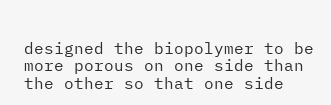designed the biopolymer to be more porous on one side than the other so that one side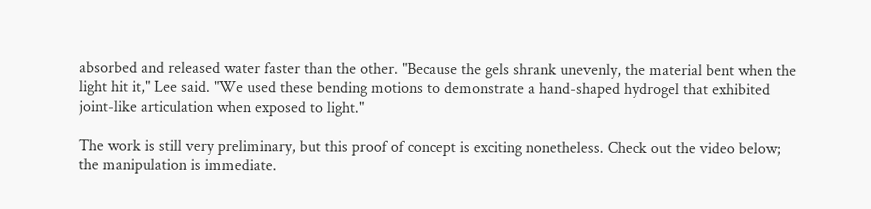absorbed and released water faster than the other. "Because the gels shrank unevenly, the material bent when the light hit it," Lee said. "We used these bending motions to demonstrate a hand-shaped hydrogel that exhibited joint-like articulation when exposed to light."

The work is still very preliminary, but this proof of concept is exciting nonetheless. Check out the video below; the manipulation is immediate.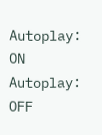Autoplay: ON Autoplay: OFF